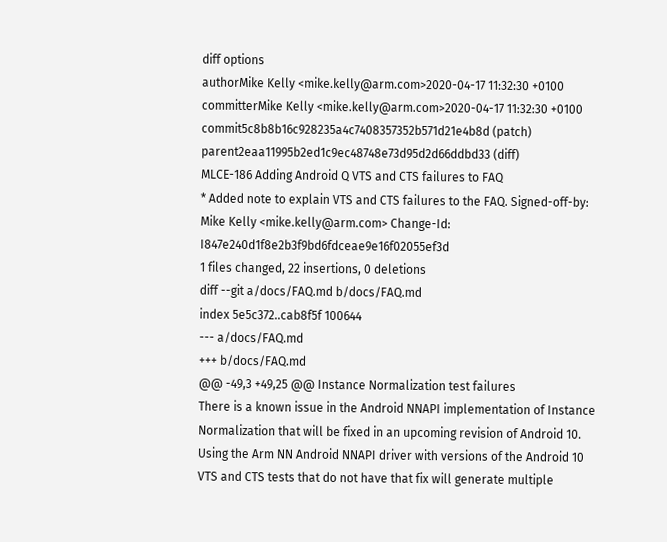diff options
authorMike Kelly <mike.kelly@arm.com>2020-04-17 11:32:30 +0100
committerMike Kelly <mike.kelly@arm.com>2020-04-17 11:32:30 +0100
commit5c8b8b16c928235a4c7408357352b571d21e4b8d (patch)
parent2eaa11995b2ed1c9ec48748e73d95d2d66ddbd33 (diff)
MLCE-186 Adding Android Q VTS and CTS failures to FAQ
* Added note to explain VTS and CTS failures to the FAQ. Signed-off-by: Mike Kelly <mike.kelly@arm.com> Change-Id: I847e240d1f8e2b3f9bd6fdceae9e16f02055ef3d
1 files changed, 22 insertions, 0 deletions
diff --git a/docs/FAQ.md b/docs/FAQ.md
index 5e5c372..cab8f5f 100644
--- a/docs/FAQ.md
+++ b/docs/FAQ.md
@@ -49,3 +49,25 @@ Instance Normalization test failures
There is a known issue in the Android NNAPI implementation of Instance Normalization that will be fixed in an upcoming revision of Android 10. Using the Arm NN Android NNAPI driver with versions of the Android 10 VTS and CTS tests that do not have that fix will generate multiple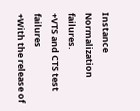Instance Normalization failures.
+VTS and CTS test failures
+With the release of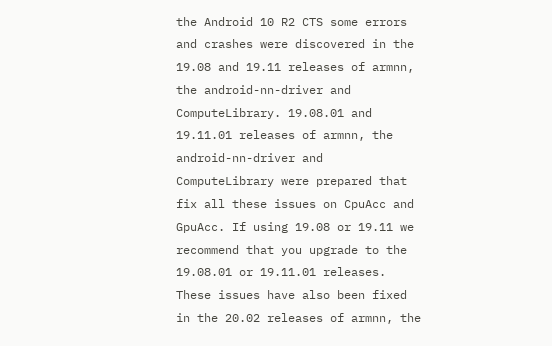the Android 10 R2 CTS some errors and crashes were discovered in the 19.08 and 19.11 releases of armnn, the android-nn-driver and ComputeLibrary. 19.08.01 and 19.11.01 releases of armnn, the android-nn-driver and ComputeLibrary were prepared that fix all these issues on CpuAcc and GpuAcc. If using 19.08 or 19.11 we recommend that you upgrade to the 19.08.01 or 19.11.01 releases. These issues have also been fixed in the 20.02 releases of armnn, the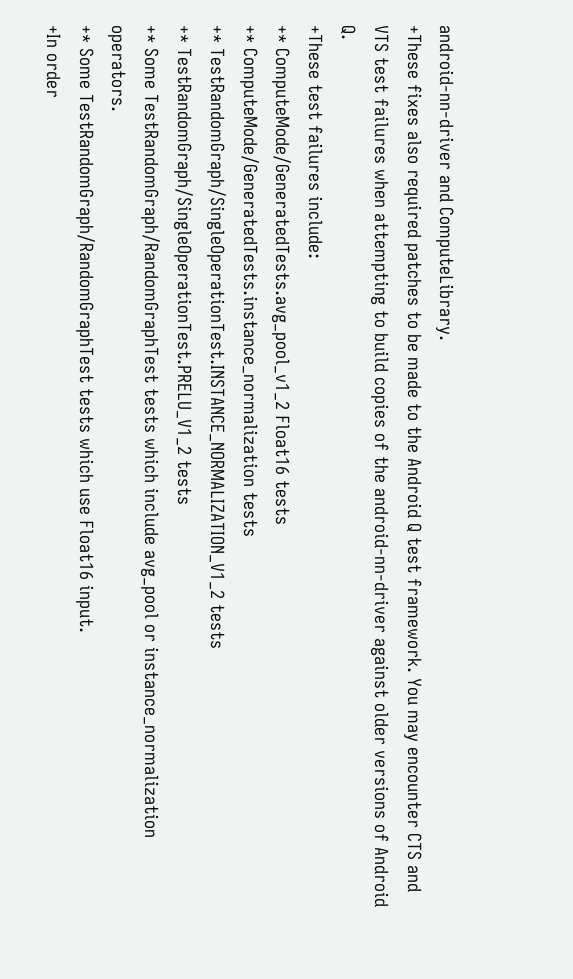android-nn-driver and ComputeLibrary.
+These fixes also required patches to be made to the Android Q test framework. You may encounter CTS and VTS test failures when attempting to build copies of the android-nn-driver against older versions of Android Q.
+These test failures include:
+* ComputeMode/GeneratedTests.avg_pool_v1_2 Float16 tests
+* ComputeMode/GeneratedTests.instance_normalization tests
+* TestRandomGraph/SingleOperationTest.INSTANCE_NORMALIZATION_V1_2 tests
+* TestRandomGraph/SingleOperationTest.PRELU_V1_2 tests
+* Some TestRandomGraph/RandomGraphTest tests which include avg_pool or instance_normalization operators.
+* Some TestRandomGraph/RandomGraphTest tests which use Float16 input.
+In order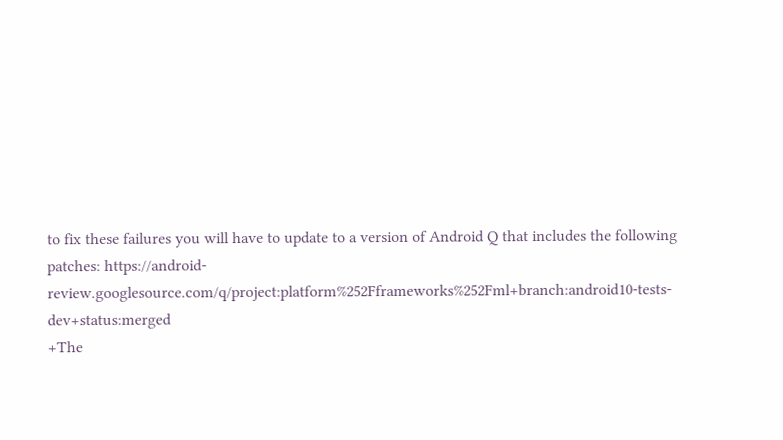to fix these failures you will have to update to a version of Android Q that includes the following patches: https://android-review.googlesource.com/q/project:platform%252Fframeworks%252Fml+branch:android10-tests-dev+status:merged
+The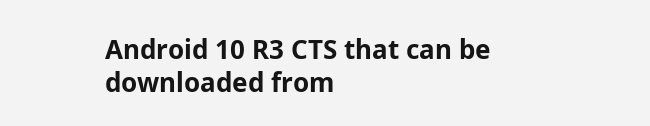Android 10 R3 CTS that can be downloaded from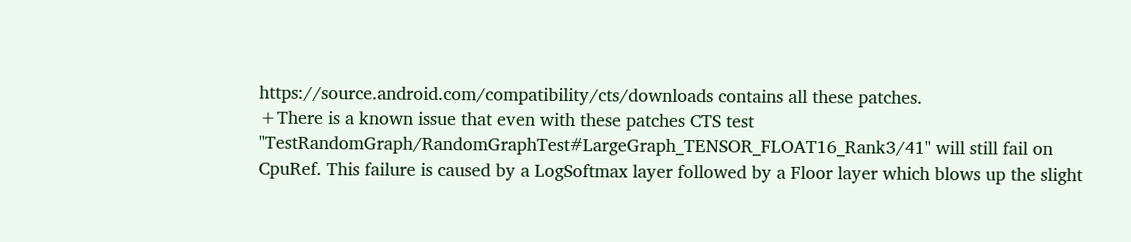https://source.android.com/compatibility/cts/downloads contains all these patches.
+There is a known issue that even with these patches CTS test "TestRandomGraph/RandomGraphTest#LargeGraph_TENSOR_FLOAT16_Rank3/41" will still fail on CpuRef. This failure is caused by a LogSoftmax layer followed by a Floor layer which blows up the slight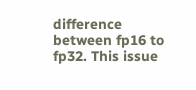difference between fp16 to fp32. This issue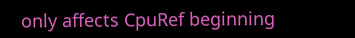only affects CpuRef beginning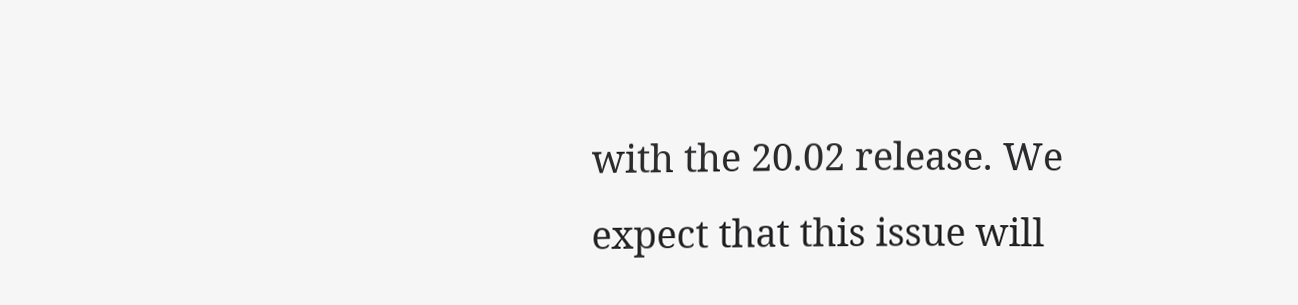with the 20.02 release. We expect that this issue will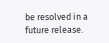be resolved in a future release.